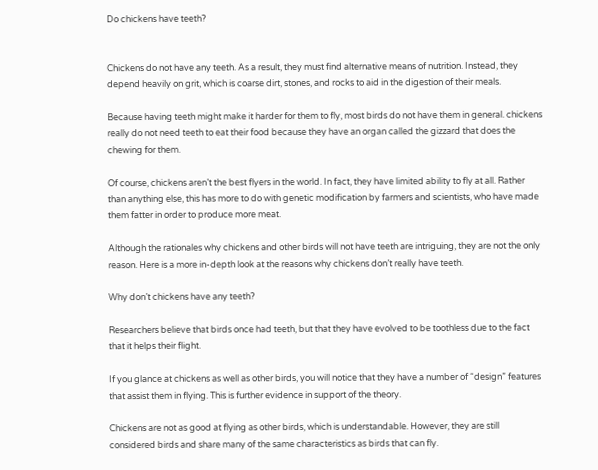Do chickens have teeth?


Chickens do not have any teeth. As a result, they must find alternative means of nutrition. Instead, they depend heavily on grit, which is coarse dirt, stones, and rocks to aid in the digestion of their meals.

Because having teeth might make it harder for them to fly, most birds do not have them in general. chickens really do not need teeth to eat their food because they have an organ called the gizzard that does the chewing for them.

Of course, chickens aren’t the best flyers in the world. In fact, they have limited ability to fly at all. Rather than anything else, this has more to do with genetic modification by farmers and scientists, who have made them fatter in order to produce more meat.

Although the rationales why chickens and other birds will not have teeth are intriguing, they are not the only reason. Here is a more in-depth look at the reasons why chickens don’t really have teeth.

Why don’t chickens have any teeth?

Researchers believe that birds once had teeth, but that they have evolved to be toothless due to the fact that it helps their flight.

If you glance at chickens as well as other birds, you will notice that they have a number of “design” features that assist them in flying. This is further evidence in support of the theory.

Chickens are not as good at flying as other birds, which is understandable. However, they are still considered birds and share many of the same characteristics as birds that can fly.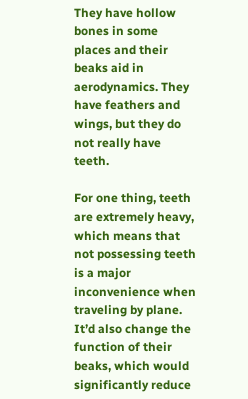They have hollow bones in some places and their beaks aid in aerodynamics. They have feathers and wings, but they do not really have teeth.

For one thing, teeth are extremely heavy, which means that not possessing teeth is a major inconvenience when traveling by plane. It’d also change the function of their beaks, which would significantly reduce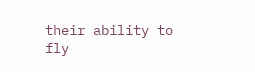their ability to fly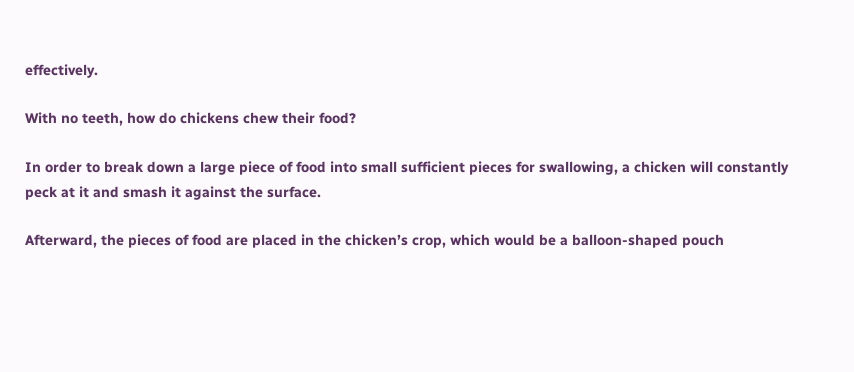effectively.

With no teeth, how do chickens chew their food?

In order to break down a large piece of food into small sufficient pieces for swallowing, a chicken will constantly peck at it and smash it against the surface.

Afterward, the pieces of food are placed in the chicken’s crop, which would be a balloon-shaped pouch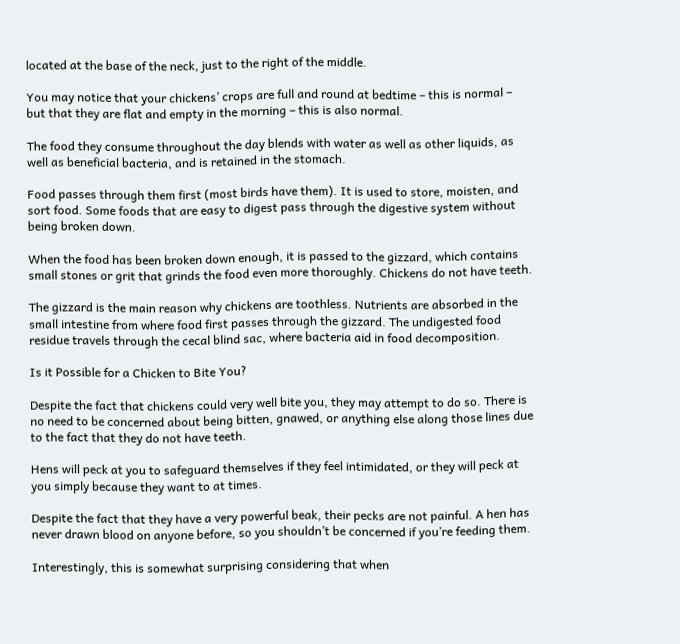located at the base of the neck, just to the right of the middle.

You may notice that your chickens’ crops are full and round at bedtime – this is normal – but that they are flat and empty in the morning – this is also normal.

The food they consume throughout the day blends with water as well as other liquids, as well as beneficial bacteria, and is retained in the stomach.

Food passes through them first (most birds have them). It is used to store, moisten, and sort food. Some foods that are easy to digest pass through the digestive system without being broken down.

When the food has been broken down enough, it is passed to the gizzard, which contains small stones or grit that grinds the food even more thoroughly. Chickens do not have teeth.

The gizzard is the main reason why chickens are toothless. Nutrients are absorbed in the small intestine from where food first passes through the gizzard. The undigested food residue travels through the cecal blind sac, where bacteria aid in food decomposition.

Is it Possible for a Chicken to Bite You?

Despite the fact that chickens could very well bite you, they may attempt to do so. There is no need to be concerned about being bitten, gnawed, or anything else along those lines due to the fact that they do not have teeth.

Hens will peck at you to safeguard themselves if they feel intimidated, or they will peck at you simply because they want to at times.

Despite the fact that they have a very powerful beak, their pecks are not painful. A hen has never drawn blood on anyone before, so you shouldn’t be concerned if you’re feeding them.

Interestingly, this is somewhat surprising considering that when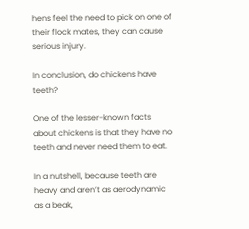hens feel the need to pick on one of their flock mates, they can cause serious injury.

In conclusion, do chickens have teeth?

One of the lesser-known facts about chickens is that they have no teeth and never need them to eat.

In a nutshell, because teeth are heavy and aren’t as aerodynamic as a beak,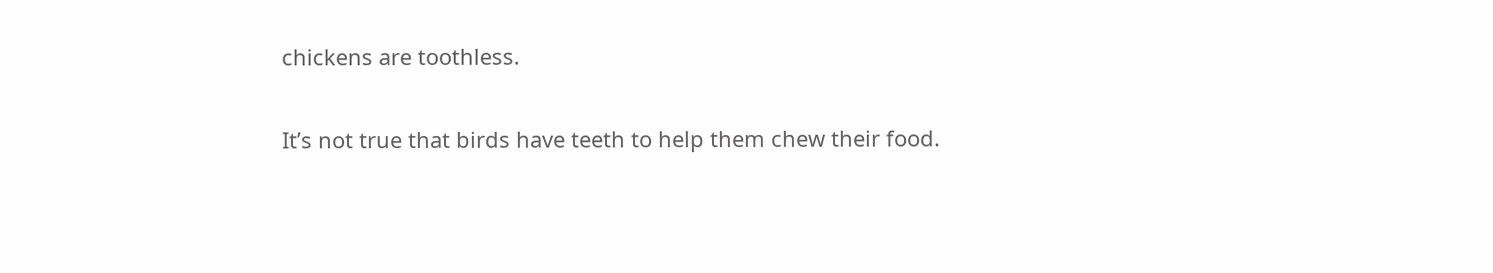chickens are toothless.

It’s not true that birds have teeth to help them chew their food.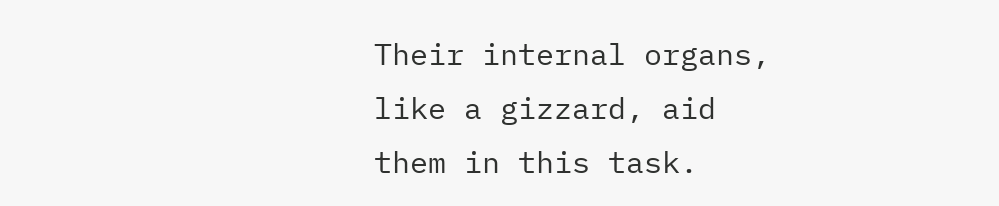Their internal organs, like a gizzard, aid them in this task.